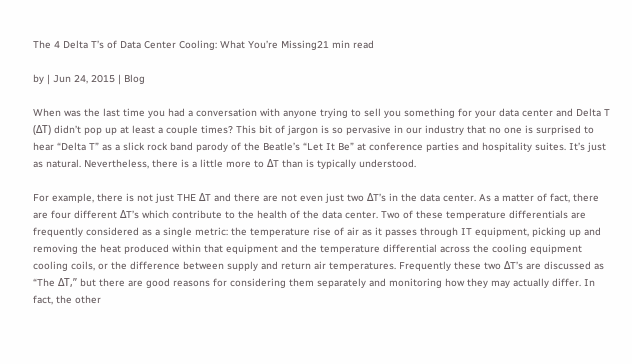The 4 Delta T’s of Data Center Cooling: What You’re Missing21 min read

by | Jun 24, 2015 | Blog

When was the last time you had a conversation with anyone trying to sell you something for your data center and Delta T (ΔT) didn’t pop up at least a couple times? This bit of jargon is so pervasive in our industry that no one is surprised to hear “Delta T” as a slick rock band parody of the Beatle’s “Let It Be” at conference parties and hospitality suites. It’s just as natural. Nevertheless, there is a little more to ΔT than is typically understood.

For example, there is not just THE ΔT and there are not even just two ΔT’s in the data center. As a matter of fact, there are four different ΔT’s which contribute to the health of the data center. Two of these temperature differentials are frequently considered as a single metric: the temperature rise of air as it passes through IT equipment, picking up and removing the heat produced within that equipment and the temperature differential across the cooling equipment cooling coils, or the difference between supply and return air temperatures. Frequently these two ΔT’s are discussed as “The ΔT,” but there are good reasons for considering them separately and monitoring how they may actually differ. In fact, the other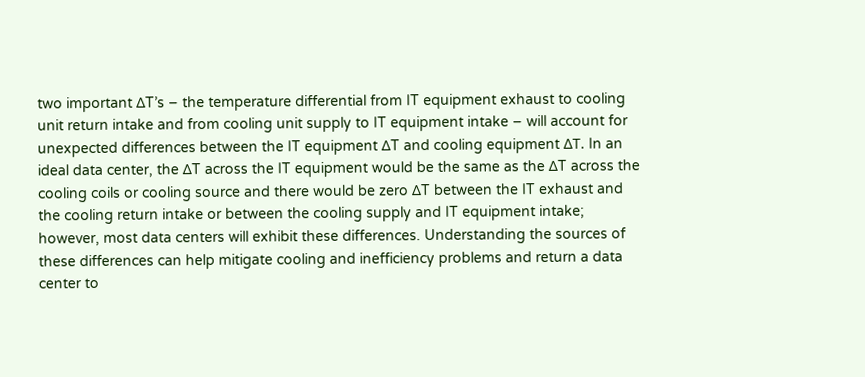two important ΔT’s – the temperature differential from IT equipment exhaust to cooling unit return intake and from cooling unit supply to IT equipment intake – will account for unexpected differences between the IT equipment ΔT and cooling equipment ΔT. In an ideal data center, the ΔT across the IT equipment would be the same as the ΔT across the cooling coils or cooling source and there would be zero ΔT between the IT exhaust and the cooling return intake or between the cooling supply and IT equipment intake; however, most data centers will exhibit these differences. Understanding the sources of these differences can help mitigate cooling and inefficiency problems and return a data center to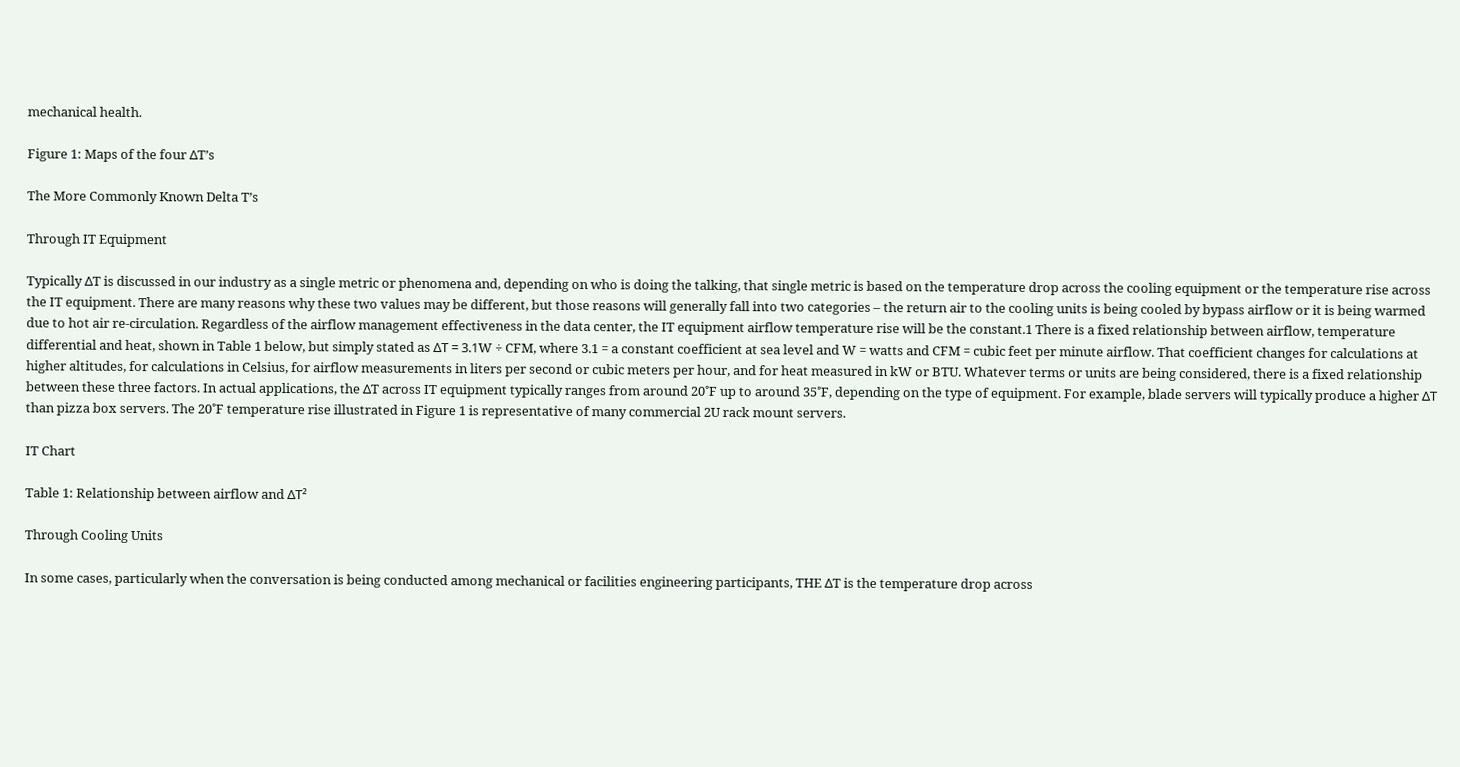mechanical health.

Figure 1: Maps of the four ΔT’s

The More Commonly Known Delta T’s

Through IT Equipment

Typically ΔT is discussed in our industry as a single metric or phenomena and, depending on who is doing the talking, that single metric is based on the temperature drop across the cooling equipment or the temperature rise across the IT equipment. There are many reasons why these two values may be different, but those reasons will generally fall into two categories – the return air to the cooling units is being cooled by bypass airflow or it is being warmed due to hot air re-circulation. Regardless of the airflow management effectiveness in the data center, the IT equipment airflow temperature rise will be the constant.1 There is a fixed relationship between airflow, temperature differential and heat, shown in Table 1 below, but simply stated as ΔT = 3.1W ÷ CFM, where 3.1 = a constant coefficient at sea level and W = watts and CFM = cubic feet per minute airflow. That coefficient changes for calculations at higher altitudes, for calculations in Celsius, for airflow measurements in liters per second or cubic meters per hour, and for heat measured in kW or BTU. Whatever terms or units are being considered, there is a fixed relationship between these three factors. In actual applications, the ΔT across IT equipment typically ranges from around 20˚F up to around 35˚F, depending on the type of equipment. For example, blade servers will typically produce a higher ΔT than pizza box servers. The 20˚F temperature rise illustrated in Figure 1 is representative of many commercial 2U rack mount servers.

IT Chart

Table 1: Relationship between airflow and ΔT²

Through Cooling Units

In some cases, particularly when the conversation is being conducted among mechanical or facilities engineering participants, THE ΔT is the temperature drop across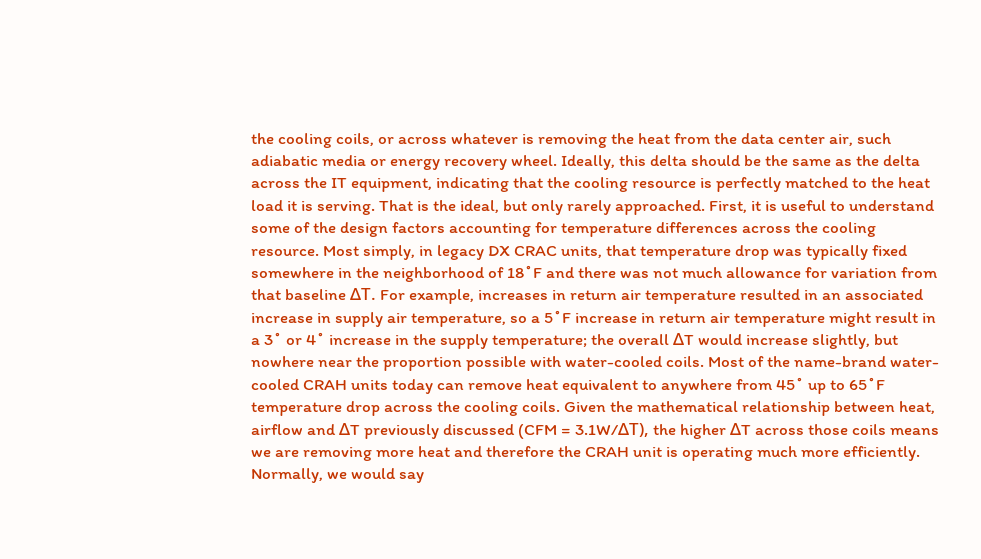the cooling coils, or across whatever is removing the heat from the data center air, such adiabatic media or energy recovery wheel. Ideally, this delta should be the same as the delta across the IT equipment, indicating that the cooling resource is perfectly matched to the heat load it is serving. That is the ideal, but only rarely approached. First, it is useful to understand some of the design factors accounting for temperature differences across the cooling resource. Most simply, in legacy DX CRAC units, that temperature drop was typically fixed somewhere in the neighborhood of 18˚F and there was not much allowance for variation from that baseline ΔT. For example, increases in return air temperature resulted in an associated increase in supply air temperature, so a 5˚F increase in return air temperature might result in a 3˚ or 4˚ increase in the supply temperature; the overall ΔT would increase slightly, but nowhere near the proportion possible with water-cooled coils. Most of the name-brand water-cooled CRAH units today can remove heat equivalent to anywhere from 45˚ up to 65˚F temperature drop across the cooling coils. Given the mathematical relationship between heat, airflow and ΔT previously discussed (CFM = 3.1W/ΔT), the higher ΔT across those coils means we are removing more heat and therefore the CRAH unit is operating much more efficiently. Normally, we would say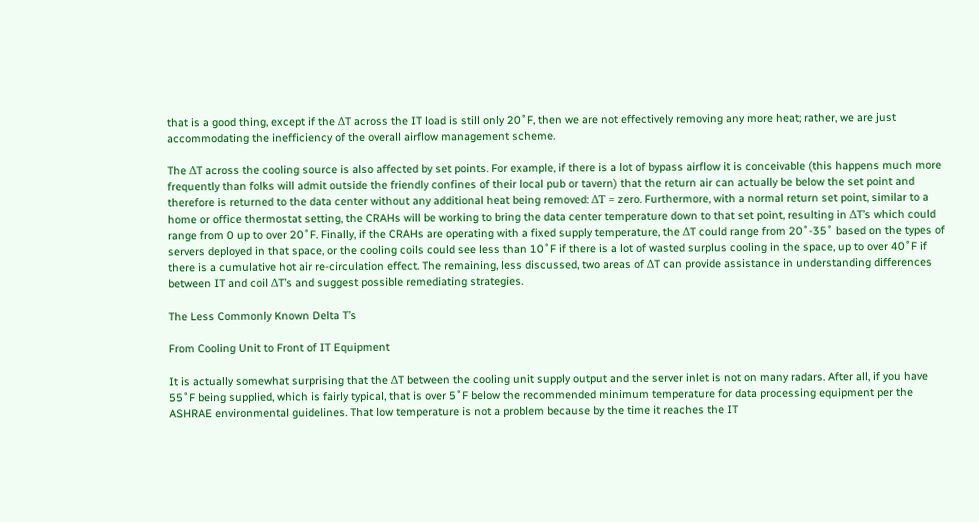that is a good thing, except if the ΔT across the IT load is still only 20˚F, then we are not effectively removing any more heat; rather, we are just accommodating the inefficiency of the overall airflow management scheme.

The ΔT across the cooling source is also affected by set points. For example, if there is a lot of bypass airflow it is conceivable (this happens much more frequently than folks will admit outside the friendly confines of their local pub or tavern) that the return air can actually be below the set point and therefore is returned to the data center without any additional heat being removed: ΔT = zero. Furthermore, with a normal return set point, similar to a home or office thermostat setting, the CRAHs will be working to bring the data center temperature down to that set point, resulting in ΔT’s which could range from 0 up to over 20˚F. Finally, if the CRAHs are operating with a fixed supply temperature, the ΔT could range from 20˚-35˚ based on the types of servers deployed in that space, or the cooling coils could see less than 10˚F if there is a lot of wasted surplus cooling in the space, up to over 40˚F if there is a cumulative hot air re-circulation effect. The remaining, less discussed, two areas of ΔT can provide assistance in understanding differences between IT and coil ΔT’s and suggest possible remediating strategies.

The Less Commonly Known Delta T’s

From Cooling Unit to Front of IT Equipment

It is actually somewhat surprising that the ΔT between the cooling unit supply output and the server inlet is not on many radars. After all, if you have 55˚F being supplied, which is fairly typical, that is over 5˚F below the recommended minimum temperature for data processing equipment per the ASHRAE environmental guidelines. That low temperature is not a problem because by the time it reaches the IT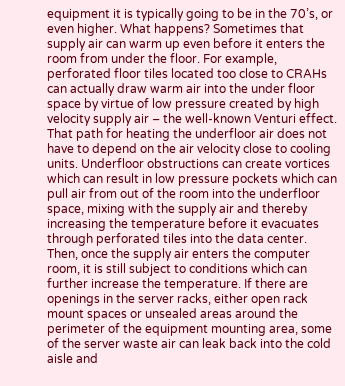equipment it is typically going to be in the 70’s, or even higher. What happens? Sometimes that supply air can warm up even before it enters the room from under the floor. For example, perforated floor tiles located too close to CRAHs can actually draw warm air into the under floor space by virtue of low pressure created by high velocity supply air – the well-known Venturi effect. That path for heating the underfloor air does not have to depend on the air velocity close to cooling units. Underfloor obstructions can create vortices which can result in low pressure pockets which can pull air from out of the room into the underfloor space, mixing with the supply air and thereby increasing the temperature before it evacuates through perforated tiles into the data center.  Then, once the supply air enters the computer room, it is still subject to conditions which can further increase the temperature. If there are openings in the server racks, either open rack mount spaces or unsealed areas around the perimeter of the equipment mounting area, some of the server waste air can leak back into the cold aisle and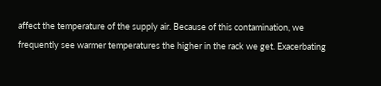affect the temperature of the supply air. Because of this contamination, we frequently see warmer temperatures the higher in the rack we get. Exacerbating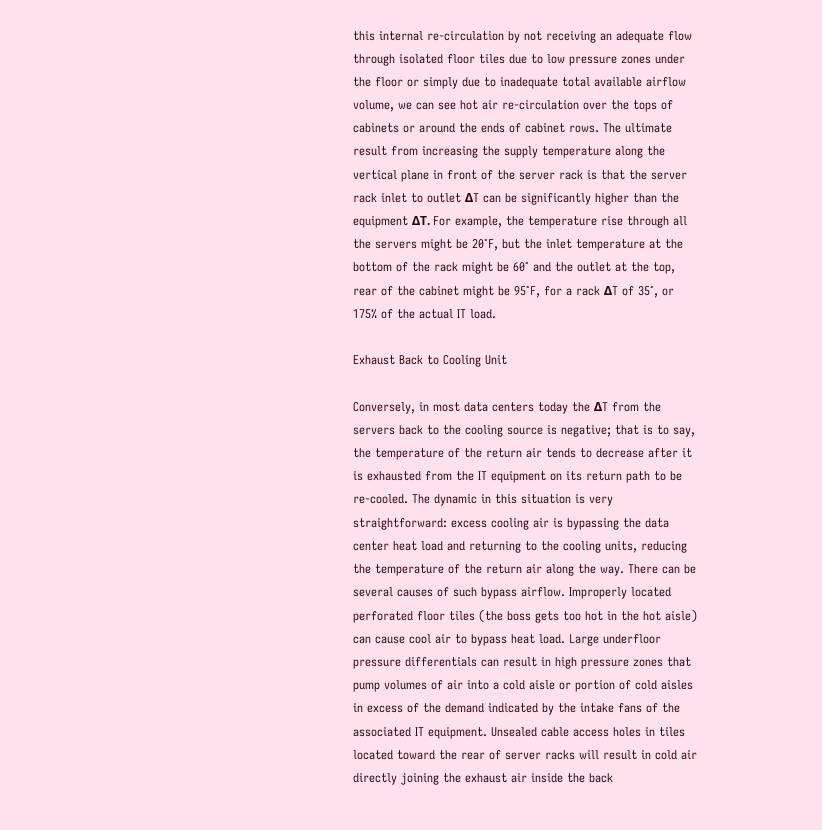this internal re-circulation by not receiving an adequate flow through isolated floor tiles due to low pressure zones under the floor or simply due to inadequate total available airflow volume, we can see hot air re-circulation over the tops of cabinets or around the ends of cabinet rows. The ultimate result from increasing the supply temperature along the vertical plane in front of the server rack is that the server rack inlet to outlet ΔT can be significantly higher than the equipment ΔT. For example, the temperature rise through all the servers might be 20˚F, but the inlet temperature at the bottom of the rack might be 60˚ and the outlet at the top, rear of the cabinet might be 95˚F, for a rack ΔT of 35˚, or 175% of the actual IT load.

Exhaust Back to Cooling Unit

Conversely, in most data centers today the ΔT from the servers back to the cooling source is negative; that is to say, the temperature of the return air tends to decrease after it is exhausted from the IT equipment on its return path to be re-cooled. The dynamic in this situation is very straightforward: excess cooling air is bypassing the data center heat load and returning to the cooling units, reducing the temperature of the return air along the way. There can be several causes of such bypass airflow. Improperly located perforated floor tiles (the boss gets too hot in the hot aisle) can cause cool air to bypass heat load. Large underfloor pressure differentials can result in high pressure zones that pump volumes of air into a cold aisle or portion of cold aisles in excess of the demand indicated by the intake fans of the associated IT equipment. Unsealed cable access holes in tiles located toward the rear of server racks will result in cold air directly joining the exhaust air inside the back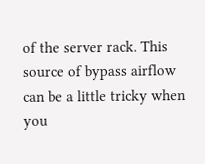of the server rack. This source of bypass airflow can be a little tricky when you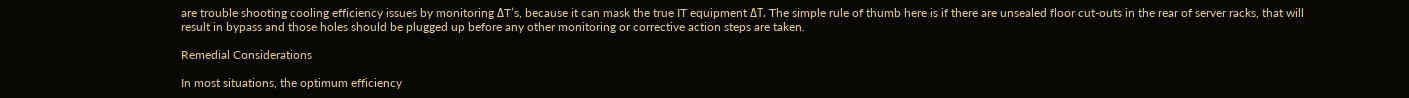are trouble shooting cooling efficiency issues by monitoring ΔT’s, because it can mask the true IT equipment ΔT. The simple rule of thumb here is if there are unsealed floor cut-outs in the rear of server racks, that will result in bypass and those holes should be plugged up before any other monitoring or corrective action steps are taken.

Remedial Considerations

In most situations, the optimum efficiency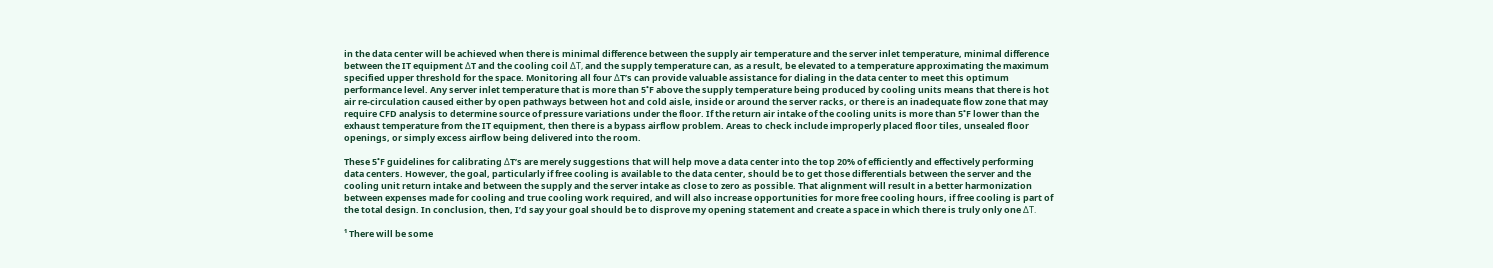in the data center will be achieved when there is minimal difference between the supply air temperature and the server inlet temperature, minimal difference between the IT equipment ΔT and the cooling coil ΔT, and the supply temperature can, as a result, be elevated to a temperature approximating the maximum specified upper threshold for the space. Monitoring all four ΔT’s can provide valuable assistance for dialing in the data center to meet this optimum performance level. Any server inlet temperature that is more than 5˚F above the supply temperature being produced by cooling units means that there is hot air re-circulation caused either by open pathways between hot and cold aisle, inside or around the server racks, or there is an inadequate flow zone that may require CFD analysis to determine source of pressure variations under the floor. If the return air intake of the cooling units is more than 5˚F lower than the exhaust temperature from the IT equipment, then there is a bypass airflow problem. Areas to check include improperly placed floor tiles, unsealed floor openings, or simply excess airflow being delivered into the room.

These 5˚F guidelines for calibrating ΔT’s are merely suggestions that will help move a data center into the top 20% of efficiently and effectively performing data centers. However, the goal, particularly if free cooling is available to the data center, should be to get those differentials between the server and the cooling unit return intake and between the supply and the server intake as close to zero as possible. That alignment will result in a better harmonization between expenses made for cooling and true cooling work required, and will also increase opportunities for more free cooling hours, if free cooling is part of the total design. In conclusion, then, I’d say your goal should be to disprove my opening statement and create a space in which there is truly only one ΔT.

¹ There will be some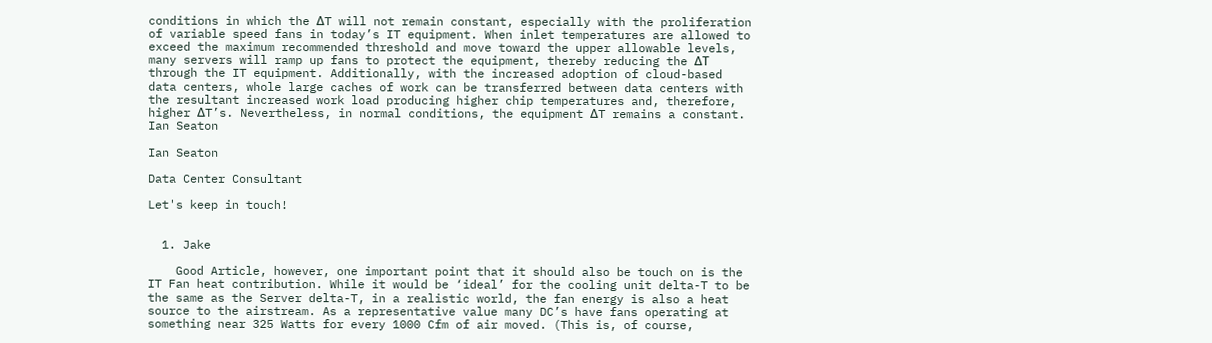conditions in which the ΔT will not remain constant, especially with the proliferation of variable speed fans in today’s IT equipment. When inlet temperatures are allowed to exceed the maximum recommended threshold and move toward the upper allowable levels, many servers will ramp up fans to protect the equipment, thereby reducing the ΔT through the IT equipment. Additionally, with the increased adoption of cloud-based data centers, whole large caches of work can be transferred between data centers with the resultant increased work load producing higher chip temperatures and, therefore, higher ΔT’s. Nevertheless, in normal conditions, the equipment ΔT remains a constant.
Ian Seaton

Ian Seaton

Data Center Consultant

Let's keep in touch!


  1. Jake

    Good Article, however, one important point that it should also be touch on is the IT Fan heat contribution. While it would be ‘ideal’ for the cooling unit delta-T to be the same as the Server delta-T, in a realistic world, the fan energy is also a heat source to the airstream. As a representative value many DC’s have fans operating at something near 325 Watts for every 1000 Cfm of air moved. (This is, of course,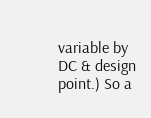variable by DC & design point.) So a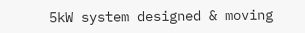5kW system designed & moving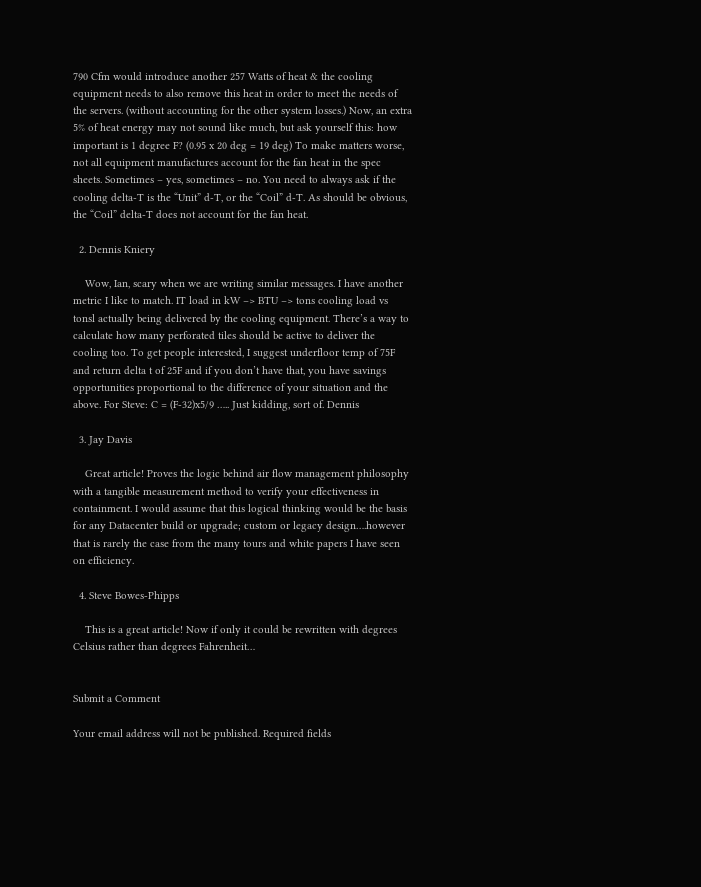790 Cfm would introduce another 257 Watts of heat & the cooling equipment needs to also remove this heat in order to meet the needs of the servers. (without accounting for the other system losses.) Now, an extra 5% of heat energy may not sound like much, but ask yourself this: how important is 1 degree F? (0.95 x 20 deg = 19 deg) To make matters worse, not all equipment manufactures account for the fan heat in the spec sheets. Sometimes – yes, sometimes – no. You need to always ask if the cooling delta-T is the “Unit” d-T, or the “Coil” d-T. As should be obvious, the “Coil” delta-T does not account for the fan heat.

  2. Dennis Kniery

    Wow, Ian, scary when we are writing similar messages. I have another metric I like to match. IT load in kW –> BTU –> tons cooling load vs tonsl actually being delivered by the cooling equipment. There’s a way to calculate how many perforated tiles should be active to deliver the cooling too. To get people interested, I suggest underfloor temp of 75F and return delta t of 25F and if you don’t have that, you have savings opportunities proportional to the difference of your situation and the above. For Steve: C = (F-32)x5/9 ….. Just kidding, sort of. Dennis

  3. Jay Davis

    Great article! Proves the logic behind air flow management philosophy with a tangible measurement method to verify your effectiveness in containment. I would assume that this logical thinking would be the basis for any Datacenter build or upgrade; custom or legacy design….however that is rarely the case from the many tours and white papers I have seen on efficiency.

  4. Steve Bowes-Phipps

    This is a great article! Now if only it could be rewritten with degrees Celsius rather than degrees Fahrenheit…


Submit a Comment

Your email address will not be published. Required fields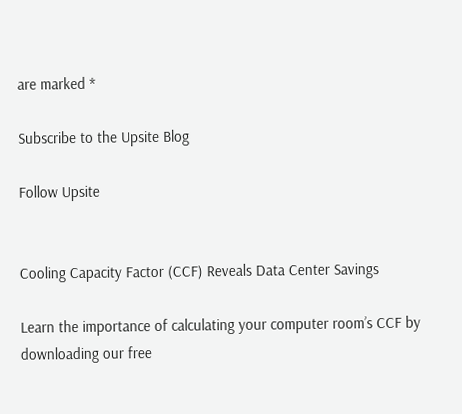are marked *

Subscribe to the Upsite Blog

Follow Upsite


Cooling Capacity Factor (CCF) Reveals Data Center Savings

Learn the importance of calculating your computer room’s CCF by downloading our free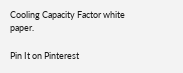Cooling Capacity Factor white paper.

Pin It on Pinterest